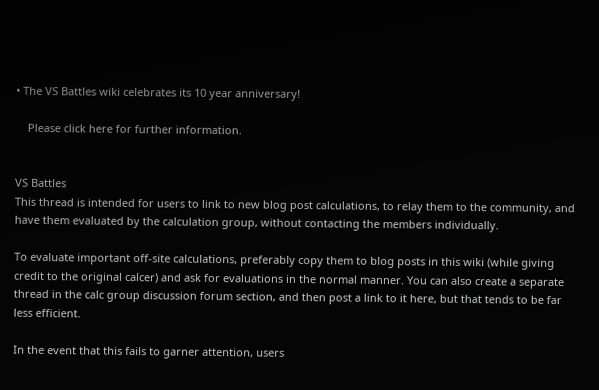• The VS Battles wiki celebrates its 10 year anniversary!

    Please click here for further information.


VS Battles
This thread is intended for users to link to new blog post calculations, to relay them to the community, and have them evaluated by the calculation group, without contacting the members individually.

To evaluate important off-site calculations, preferably copy them to blog posts in this wiki (while giving credit to the original calcer) and ask for evaluations in the normal manner. You can also create a separate thread in the calc group discussion forum section, and then post a link to it here, but that tends to be far less efficient.

In the event that this fails to garner attention, users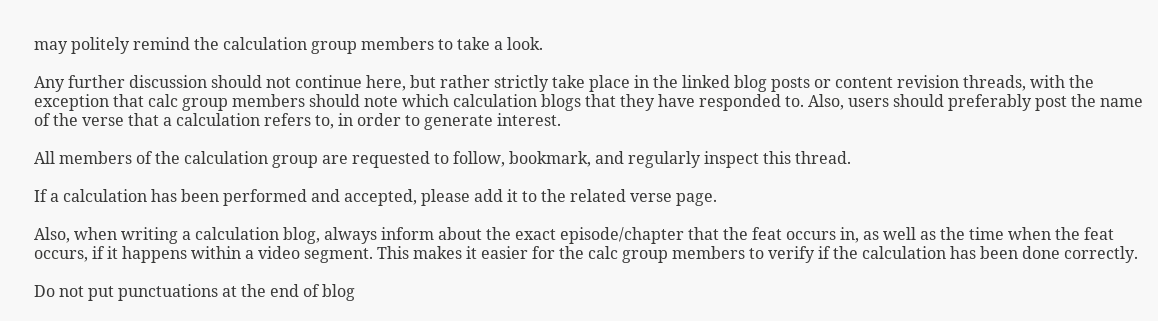may politely remind the calculation group members to take a look.

Any further discussion should not continue here, but rather strictly take place in the linked blog posts or content revision threads, with the exception that calc group members should note which calculation blogs that they have responded to. Also, users should preferably post the name of the verse that a calculation refers to, in order to generate interest.

All members of the calculation group are requested to follow, bookmark, and regularly inspect this thread.

If a calculation has been performed and accepted, please add it to the related verse page.

Also, when writing a calculation blog, always inform about the exact episode/chapter that the feat occurs in, as well as the time when the feat occurs, if it happens within a video segment. This makes it easier for the calc group members to verify if the calculation has been done correctly.

Do not put punctuations at the end of blog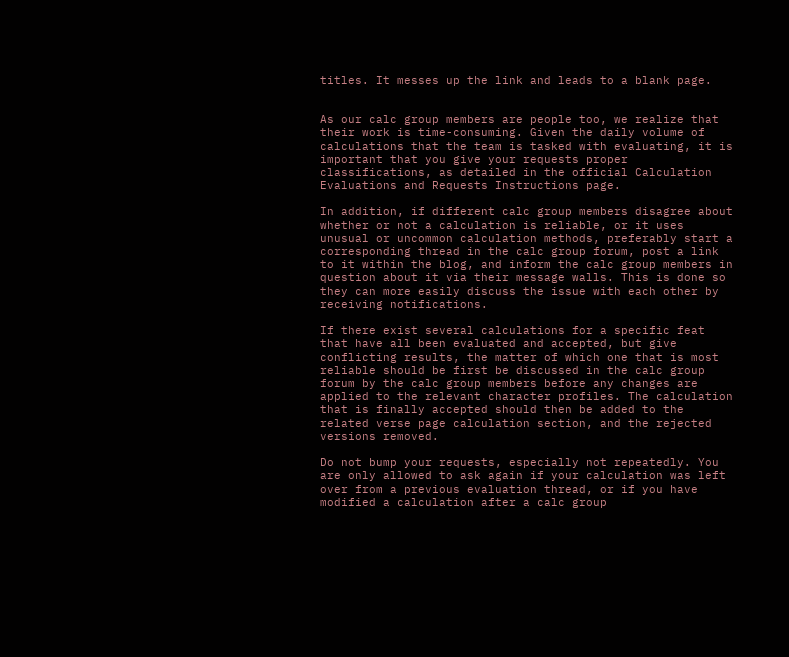titles. It messes up the link and leads to a blank page.


As our calc group members are people too, we realize that their work is time-consuming. Given the daily volume of calculations that the team is tasked with evaluating, it is important that you give your requests proper classifications, as detailed in the official Calculation Evaluations and Requests Instructions page.

In addition, if different calc group members disagree about whether or not a calculation is reliable, or it uses unusual or uncommon calculation methods, preferably start a corresponding thread in the calc group forum, post a link to it within the blog, and inform the calc group members in question about it via their message walls. This is done so they can more easily discuss the issue with each other by receiving notifications.

If there exist several calculations for a specific feat that have all been evaluated and accepted, but give conflicting results, the matter of which one that is most reliable should be first be discussed in the calc group forum by the calc group members before any changes are applied to the relevant character profiles. The calculation that is finally accepted should then be added to the related verse page calculation section, and the rejected versions removed.

Do not bump your requests, especially not repeatedly. You are only allowed to ask again if your calculation was left over from a previous evaluation thread, or if you have modified a calculation after a calc group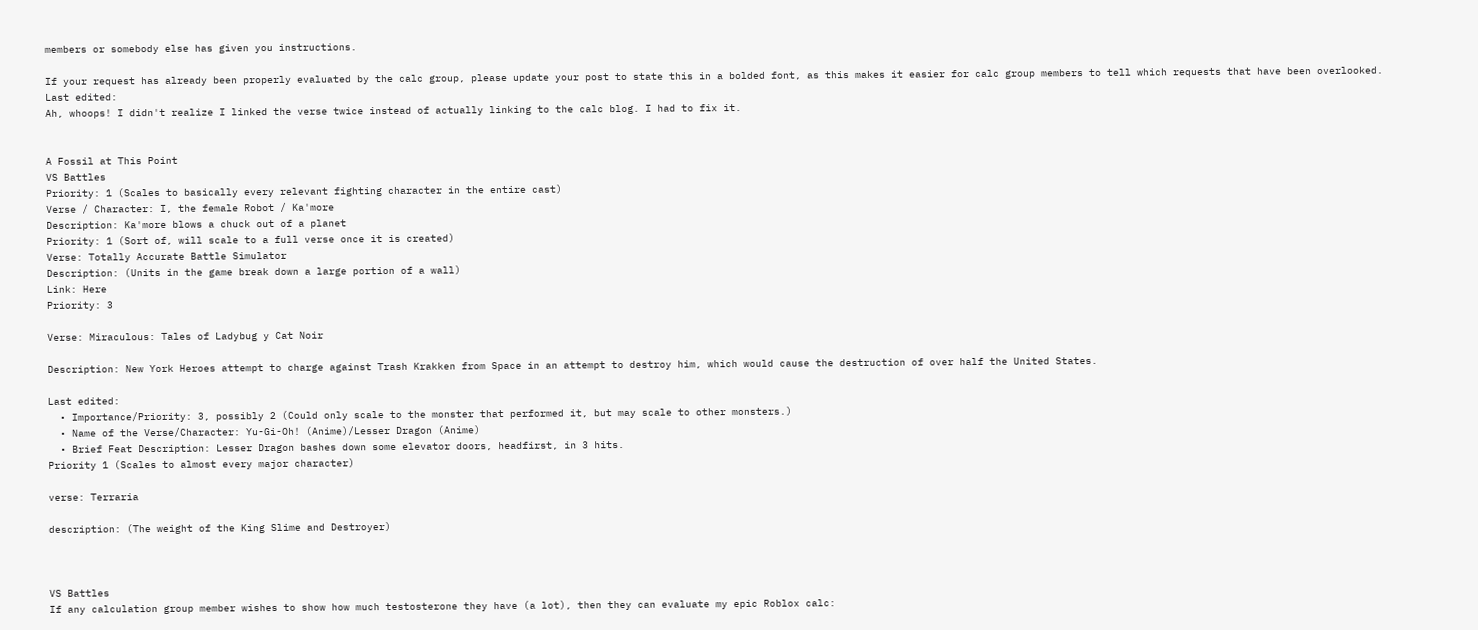members or somebody else has given you instructions.

If your request has already been properly evaluated by the calc group, please update your post to state this in a bolded font, as this makes it easier for calc group members to tell which requests that have been overlooked.
Last edited:
Ah, whoops! I didn't realize I linked the verse twice instead of actually linking to the calc blog. I had to fix it.


A Fossil at This Point
VS Battles
Priority: 1 (Scales to basically every relevant fighting character in the entire cast)
Verse / Character: I, the female Robot / Ka'more
Description: Ka'more blows a chuck out of a planet
Priority: 1 (Sort of, will scale to a full verse once it is created)
Verse: Totally Accurate Battle Simulator
Description: (Units in the game break down a large portion of a wall)
Link: Here
Priority: 3

Verse: Miraculous: Tales of Ladybug y Cat Noir

Description: New York Heroes attempt to charge against Trash Krakken from Space in an attempt to destroy him, which would cause the destruction of over half the United States.

Last edited:
  • Importance/Priority: 3, possibly 2 (Could only scale to the monster that performed it, but may scale to other monsters.)
  • Name of the Verse/Character: Yu-Gi-Oh! (Anime)/Lesser Dragon (Anime)
  • Brief Feat Description: Lesser Dragon bashes down some elevator doors, headfirst, in 3 hits.
Priority 1 (Scales to almost every major character)

verse: Terraria

description: (The weight of the King Slime and Destroyer)



VS Battles
If any calculation group member wishes to show how much testosterone they have (a lot), then they can evaluate my epic Roblox calc: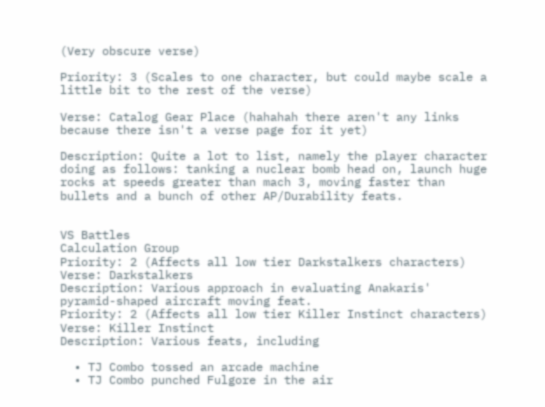(Very obscure verse)

Priority: 3 (Scales to one character, but could maybe scale a little bit to the rest of the verse)

Verse: Catalog Gear Place (hahahah there aren't any links because there isn't a verse page for it yet)

Description: Quite a lot to list, namely the player character doing as follows: tanking a nuclear bomb head on, launch huge rocks at speeds greater than mach 3, moving faster than bullets and a bunch of other AP/Durability feats.


VS Battles
Calculation Group
Priority: 2 (Affects all low tier Darkstalkers characters)
Verse: Darkstalkers
Description: Various approach in evaluating Anakaris' pyramid-shaped aircraft moving feat.
Priority: 2 (Affects all low tier Killer Instinct characters)
Verse: Killer Instinct
Description: Various feats, including

  • TJ Combo tossed an arcade machine
  • TJ Combo punched Fulgore in the air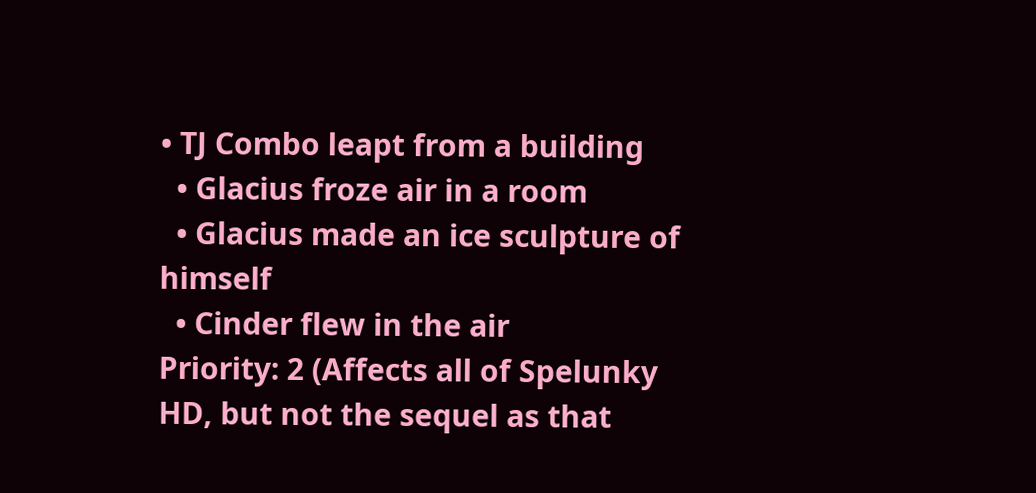• TJ Combo leapt from a building
  • Glacius froze air in a room
  • Glacius made an ice sculpture of himself
  • Cinder flew in the air
Priority: 2 (Affects all of Spelunky HD, but not the sequel as that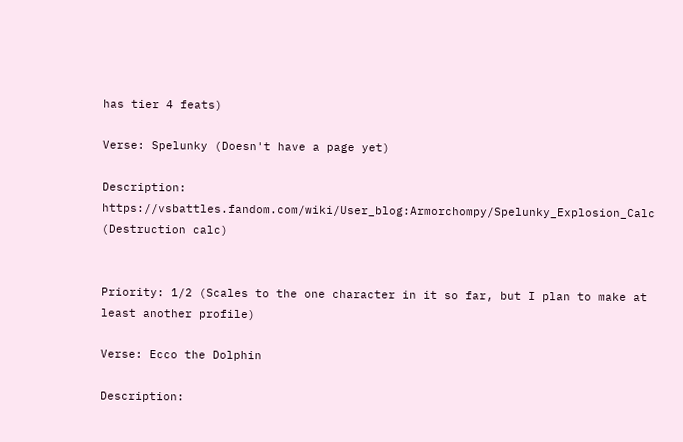has tier 4 feats)

Verse: Spelunky (Doesn't have a page yet)

Description: https://vsbattles.fandom.com/wiki/User_blog:Armorchompy/Spelunky_Explosion_Calc (Destruction calc)


Priority: 1/2 (Scales to the one character in it so far, but I plan to make at least another profile)

Verse: Ecco the Dolphin

Description: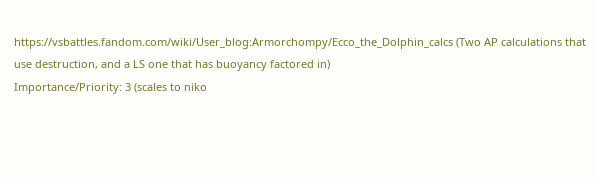https://vsbattles.fandom.com/wiki/User_blog:Armorchompy/Ecco_the_Dolphin_calcs (Two AP calculations that use destruction, and a LS one that has buoyancy factored in)
Importance/Priority: 3 (scales to niko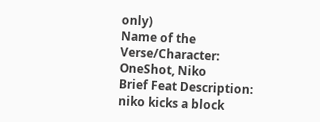only)
Name of the Verse/Character: OneShot, Niko
Brief Feat Description: niko kicks a block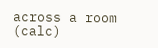across a room (calc)